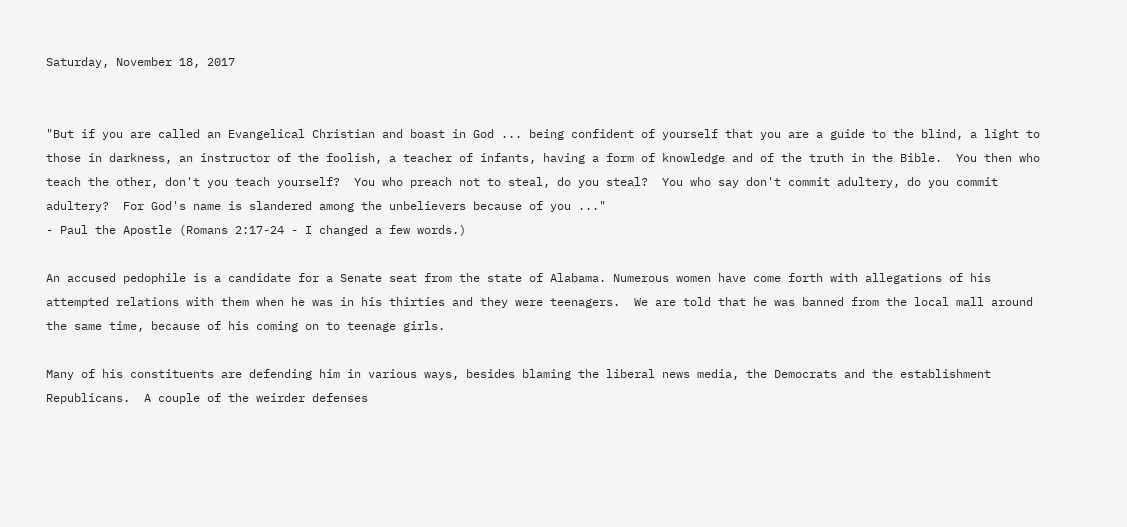Saturday, November 18, 2017


"But if you are called an Evangelical Christian and boast in God ... being confident of yourself that you are a guide to the blind, a light to those in darkness, an instructor of the foolish, a teacher of infants, having a form of knowledge and of the truth in the Bible.  You then who teach the other, don't you teach yourself?  You who preach not to steal, do you steal?  You who say don't commit adultery, do you commit adultery?  For God's name is slandered among the unbelievers because of you ..."
- Paul the Apostle (Romans 2:17-24 - I changed a few words.)

An accused pedophile is a candidate for a Senate seat from the state of Alabama. Numerous women have come forth with allegations of his attempted relations with them when he was in his thirties and they were teenagers.  We are told that he was banned from the local mall around the same time, because of his coming on to teenage girls.

Many of his constituents are defending him in various ways, besides blaming the liberal news media, the Democrats and the establishment Republicans.  A couple of the weirder defenses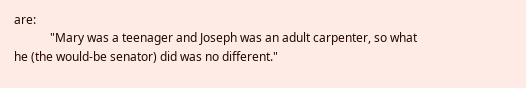are:
            "Mary was a teenager and Joseph was an adult carpenter, so what he (the would-be senator) did was no different."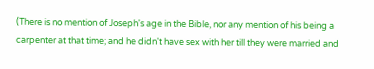(There is no mention of Joseph's age in the Bible, nor any mention of his being a carpenter at that time; and he didn't have sex with her till they were married and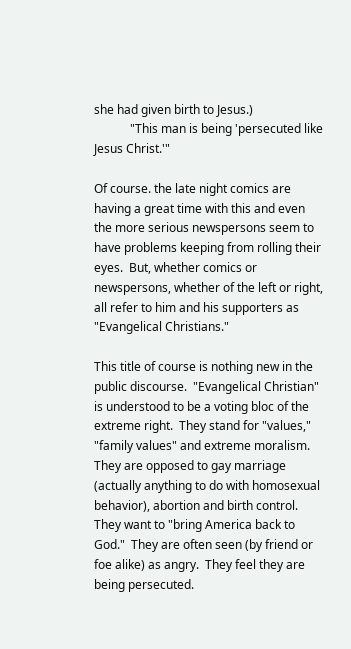she had given birth to Jesus.)
            "This man is being 'persecuted like Jesus Christ.'"

Of course. the late night comics are having a great time with this and even the more serious newspersons seem to have problems keeping from rolling their eyes.  But, whether comics or newspersons, whether of the left or right, all refer to him and his supporters as "Evangelical Christians."

This title of course is nothing new in the public discourse.  "Evangelical Christian" is understood to be a voting bloc of the extreme right.  They stand for "values," "family values" and extreme moralism.  They are opposed to gay marriage (actually anything to do with homosexual behavior), abortion and birth control.  They want to "bring America back to God."  They are often seen (by friend or foe alike) as angry.  They feel they are being persecuted.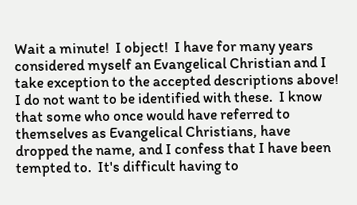Wait a minute!  I object!  I have for many years considered myself an Evangelical Christian and I take exception to the accepted descriptions above!  I do not want to be identified with these.  I know that some who once would have referred to themselves as Evangelical Christians, have dropped the name, and I confess that I have been tempted to.  It's difficult having to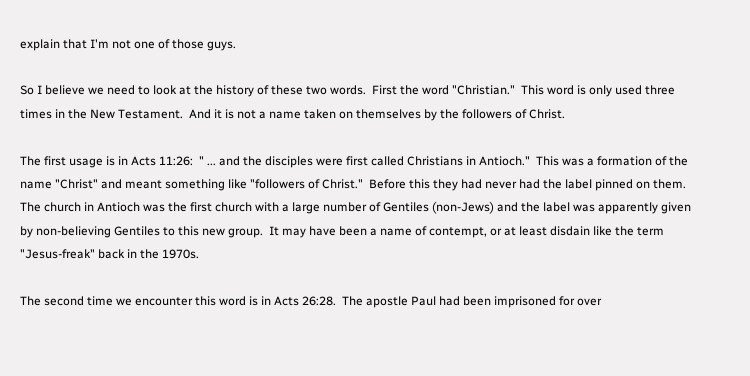explain that I'm not one of those guys.

So I believe we need to look at the history of these two words.  First the word "Christian."  This word is only used three times in the New Testament.  And it is not a name taken on themselves by the followers of Christ.

The first usage is in Acts 11:26:  " ... and the disciples were first called Christians in Antioch."  This was a formation of the name "Christ" and meant something like "followers of Christ."  Before this they had never had the label pinned on them.  The church in Antioch was the first church with a large number of Gentiles (non-Jews) and the label was apparently given by non-believing Gentiles to this new group.  It may have been a name of contempt, or at least disdain like the term "Jesus-freak" back in the 1970s.

The second time we encounter this word is in Acts 26:28.  The apostle Paul had been imprisoned for over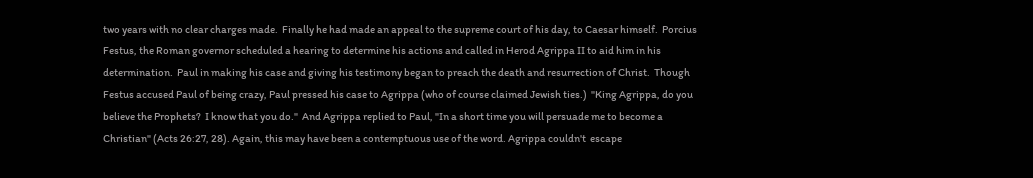two years with no clear charges made.  Finally he had made an appeal to the supreme court of his day, to Caesar himself.  Porcius Festus, the Roman governor scheduled a hearing to determine his actions and called in Herod Agrippa II to aid him in his determination.  Paul in making his case and giving his testimony began to preach the death and resurrection of Christ.  Though Festus accused Paul of being crazy, Paul pressed his case to Agrippa (who of course claimed Jewish ties.)  "King Agrippa, do you believe the Prophets?  I know that you do."  And Agrippa replied to Paul, "In a short time you will persuade me to become a Christian" (Acts 26:27, 28). Again, this may have been a contemptuous use of the word. Agrippa couldn't  escape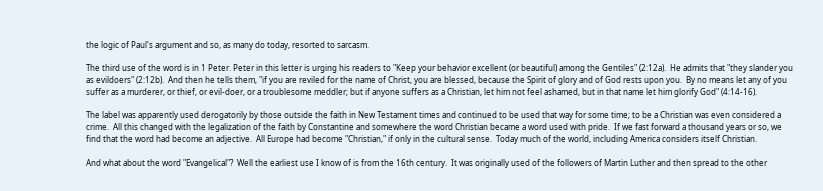the logic of Paul's argument and so, as many do today, resorted to sarcasm.

The third use of the word is in 1 Peter. Peter in this letter is urging his readers to "Keep your behavior excellent (or beautiful) among the Gentiles" (2:12a).  He admits that "they slander you as evildoers" (2:12b).  And then he tells them, "if you are reviled for the name of Christ, you are blessed, because the Spirit of glory and of God rests upon you.  By no means let any of you suffer as a murderer, or thief, or evil-doer, or a troublesome meddler; but if anyone suffers as a Christian, let him not feel ashamed, but in that name let him glorify God" (4:14-16).

The label was apparently used derogatorily by those outside the faith in New Testament times and continued to be used that way for some time; to be a Christian was even considered a crime.  All this changed with the legalization of the faith by Constantine and somewhere the word Christian became a word used with pride.  If we fast forward a thousand years or so, we find that the word had become an adjective.  All Europe had become "Christian," if only in the cultural sense.  Today much of the world, including America considers itself Christian.

And what about the word "Evangelical"?  Well the earliest use I know of is from the 16th century.  It was originally used of the followers of Martin Luther and then spread to the other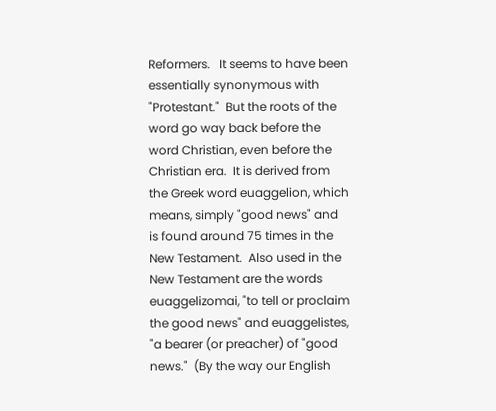Reformers.   It seems to have been essentially synonymous with "Protestant."  But the roots of the word go way back before the word Christian, even before the Christian era.  It is derived from the Greek word euaggelion, which means, simply "good news" and is found around 75 times in the New Testament.  Also used in the New Testament are the words euaggelizomai, "to tell or proclaim the good news" and euaggelistes, "a bearer (or preacher) of "good news."  (By the way our English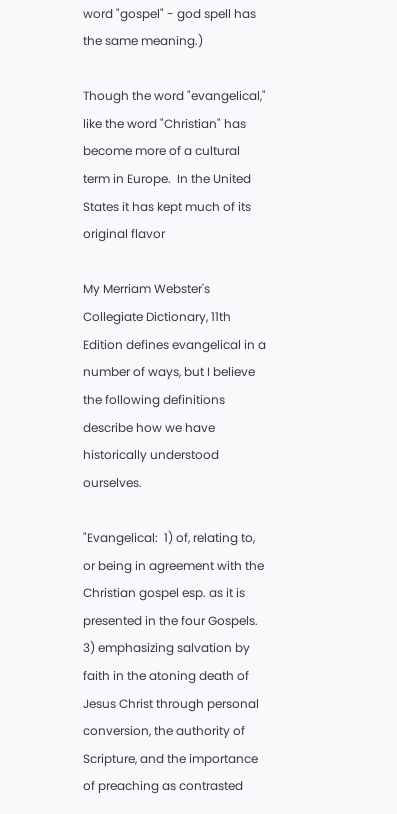word "gospel" - god spell has the same meaning.)

Though the word "evangelical," like the word "Christian" has become more of a cultural term in Europe.  In the United States it has kept much of its original flavor

My Merriam Webster's Collegiate Dictionary, 11th Edition defines evangelical in a number of ways, but I believe the following definitions describe how we have historically understood ourselves.

"Evangelical:  1) of, relating to, or being in agreement with the Christian gospel esp. as it is presented in the four Gospels. 3) emphasizing salvation by faith in the atoning death of Jesus Christ through personal conversion, the authority of Scripture, and the importance of preaching as contrasted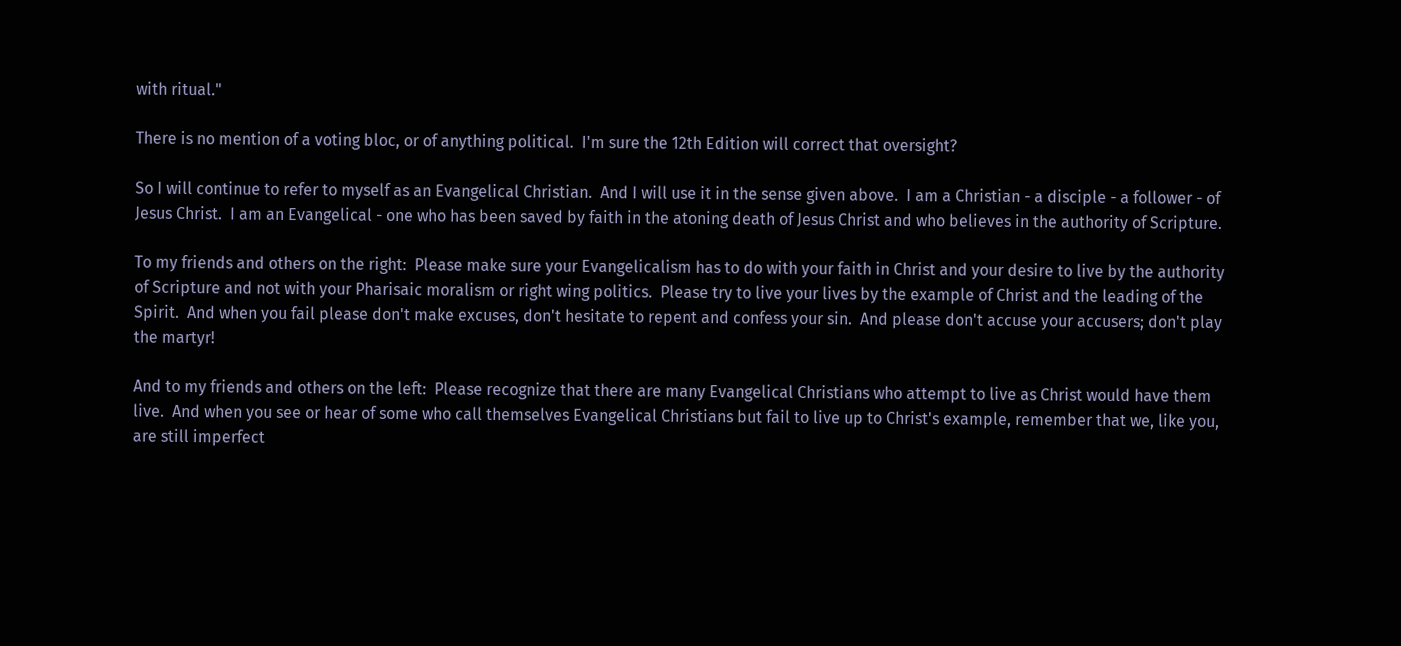with ritual."

There is no mention of a voting bloc, or of anything political.  I'm sure the 12th Edition will correct that oversight?

So I will continue to refer to myself as an Evangelical Christian.  And I will use it in the sense given above.  I am a Christian - a disciple - a follower - of Jesus Christ.  I am an Evangelical - one who has been saved by faith in the atoning death of Jesus Christ and who believes in the authority of Scripture.

To my friends and others on the right:  Please make sure your Evangelicalism has to do with your faith in Christ and your desire to live by the authority of Scripture and not with your Pharisaic moralism or right wing politics.  Please try to live your lives by the example of Christ and the leading of the Spirit.  And when you fail please don't make excuses, don't hesitate to repent and confess your sin.  And please don't accuse your accusers; don't play the martyr!

And to my friends and others on the left:  Please recognize that there are many Evangelical Christians who attempt to live as Christ would have them live.  And when you see or hear of some who call themselves Evangelical Christians but fail to live up to Christ's example, remember that we, like you, are still imperfect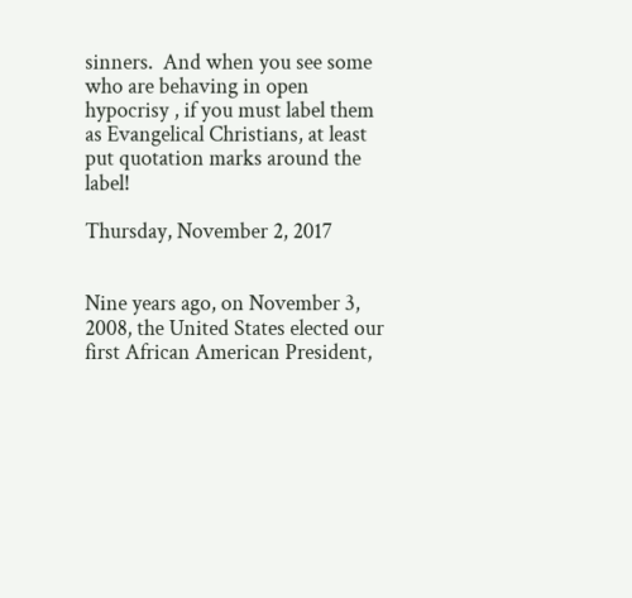sinners.  And when you see some who are behaving in open hypocrisy , if you must label them as Evangelical Christians, at least put quotation marks around the label!

Thursday, November 2, 2017


Nine years ago, on November 3, 2008, the United States elected our first African American President,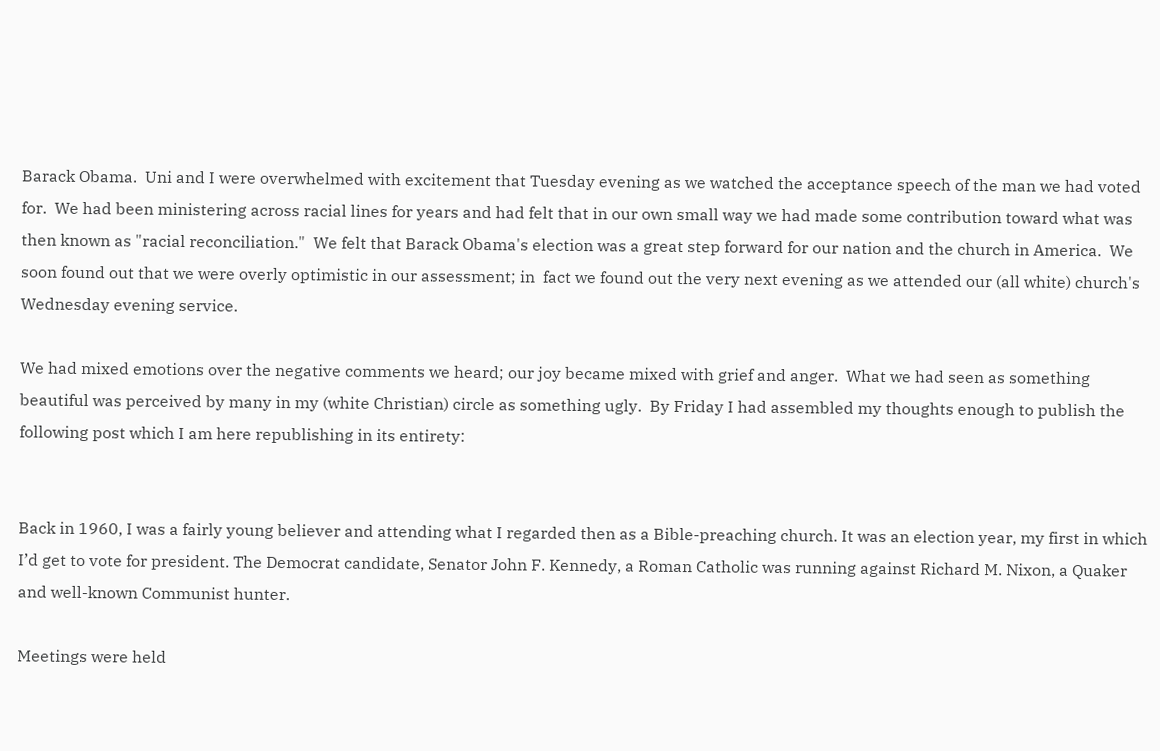Barack Obama.  Uni and I were overwhelmed with excitement that Tuesday evening as we watched the acceptance speech of the man we had voted for.  We had been ministering across racial lines for years and had felt that in our own small way we had made some contribution toward what was then known as "racial reconciliation."  We felt that Barack Obama's election was a great step forward for our nation and the church in America.  We soon found out that we were overly optimistic in our assessment; in  fact we found out the very next evening as we attended our (all white) church's Wednesday evening service.

We had mixed emotions over the negative comments we heard; our joy became mixed with grief and anger.  What we had seen as something beautiful was perceived by many in my (white Christian) circle as something ugly.  By Friday I had assembled my thoughts enough to publish the following post which I am here republishing in its entirety:


Back in 1960, I was a fairly young believer and attending what I regarded then as a Bible-preaching church. It was an election year, my first in which I’d get to vote for president. The Democrat candidate, Senator John F. Kennedy, a Roman Catholic was running against Richard M. Nixon, a Quaker and well-known Communist hunter.

Meetings were held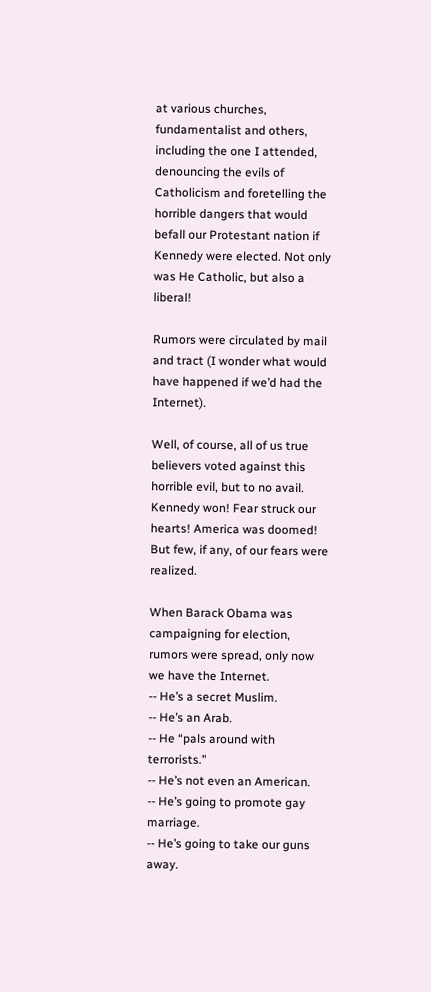at various churches, fundamentalist and others, including the one I attended, denouncing the evils of Catholicism and foretelling the horrible dangers that would befall our Protestant nation if Kennedy were elected. Not only was He Catholic, but also a liberal!

Rumors were circulated by mail and tract (I wonder what would have happened if we’d had the Internet).

Well, of course, all of us true believers voted against this horrible evil, but to no avail. Kennedy won! Fear struck our hearts! America was doomed! But few, if any, of our fears were realized.

When Barack Obama was campaigning for election, rumors were spread, only now we have the Internet.
-- He’s a secret Muslim.
-- He’s an Arab.
-- He “pals around with terrorists.”
-- He’s not even an American.
-- He’s going to promote gay marriage.
-- He’s going to take our guns away.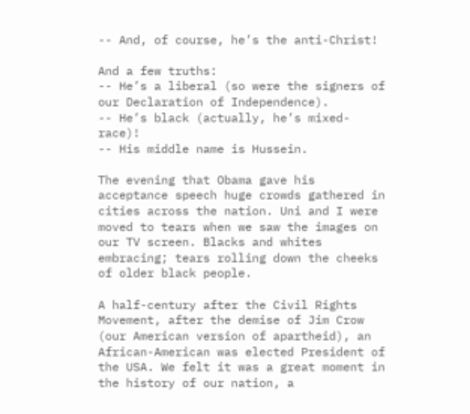-- And, of course, he’s the anti-Christ!

And a few truths:
-- He’s a liberal (so were the signers of our Declaration of Independence).
-- He’s black (actually, he’s mixed-race)!
-- His middle name is Hussein.

The evening that Obama gave his acceptance speech huge crowds gathered in cities across the nation. Uni and I were moved to tears when we saw the images on our TV screen. Blacks and whites embracing; tears rolling down the cheeks of older black people.

A half-century after the Civil Rights Movement, after the demise of Jim Crow (our American version of apartheid), an African-American was elected President of the USA. We felt it was a great moment in the history of our nation, a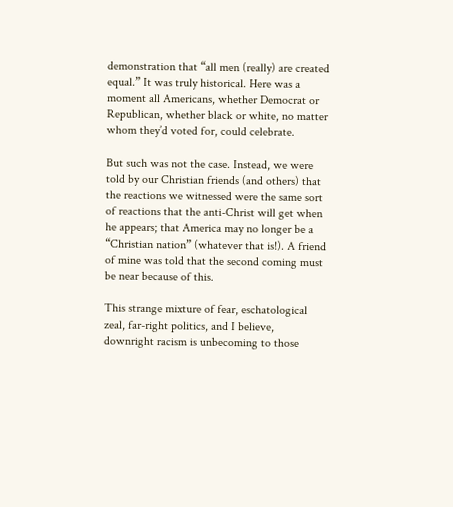demonstration that “all men (really) are created equal.” It was truly historical. Here was a moment all Americans, whether Democrat or Republican, whether black or white, no matter whom they’d voted for, could celebrate.

But such was not the case. Instead, we were told by our Christian friends (and others) that the reactions we witnessed were the same sort of reactions that the anti-Christ will get when he appears; that America may no longer be a “Christian nation” (whatever that is!). A friend of mine was told that the second coming must be near because of this.

This strange mixture of fear, eschatological zeal, far-right politics, and I believe, downright racism is unbecoming to those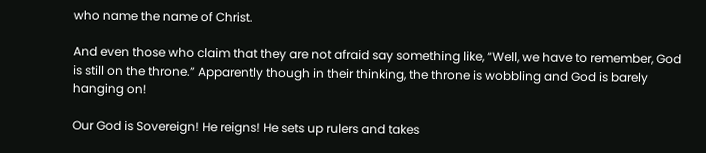who name the name of Christ.

And even those who claim that they are not afraid say something like, “Well, we have to remember, God is still on the throne.” Apparently though in their thinking, the throne is wobbling and God is barely hanging on!

Our God is Sovereign! He reigns! He sets up rulers and takes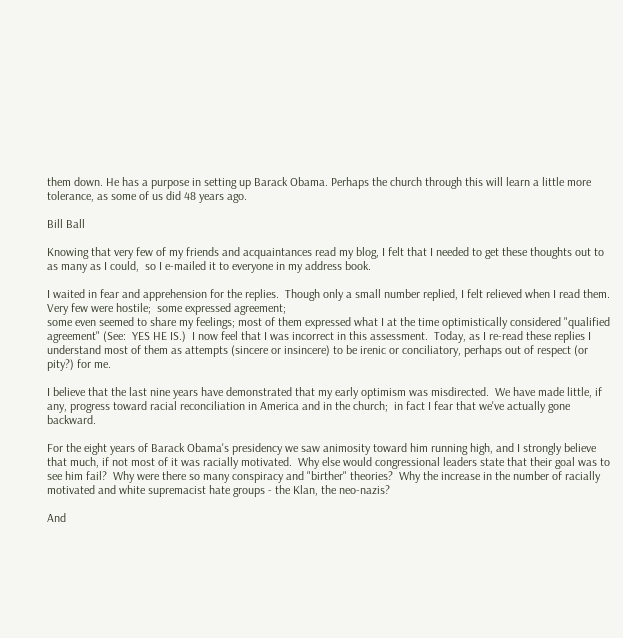them down. He has a purpose in setting up Barack Obama. Perhaps the church through this will learn a little more tolerance, as some of us did 48 years ago.

Bill Ball

Knowing that very few of my friends and acquaintances read my blog, I felt that I needed to get these thoughts out to as many as I could,  so I e-mailed it to everyone in my address book.

I waited in fear and apprehension for the replies.  Though only a small number replied, I felt relieved when I read them.  Very few were hostile;  some expressed agreement;
some even seemed to share my feelings; most of them expressed what I at the time optimistically considered "qualified agreement" (See:  YES HE IS.)  I now feel that I was incorrect in this assessment.  Today, as I re-read these replies I understand most of them as attempts (sincere or insincere) to be irenic or conciliatory, perhaps out of respect (or pity?) for me.

I believe that the last nine years have demonstrated that my early optimism was misdirected.  We have made little, if any, progress toward racial reconciliation in America and in the church;  in fact I fear that we've actually gone backward.

For the eight years of Barack Obama's presidency we saw animosity toward him running high, and I strongly believe that much, if not most of it was racially motivated.  Why else would congressional leaders state that their goal was to see him fail?  Why were there so many conspiracy and "birther" theories?  Why the increase in the number of racially motivated and white supremacist hate groups - the Klan, the neo-nazis?

And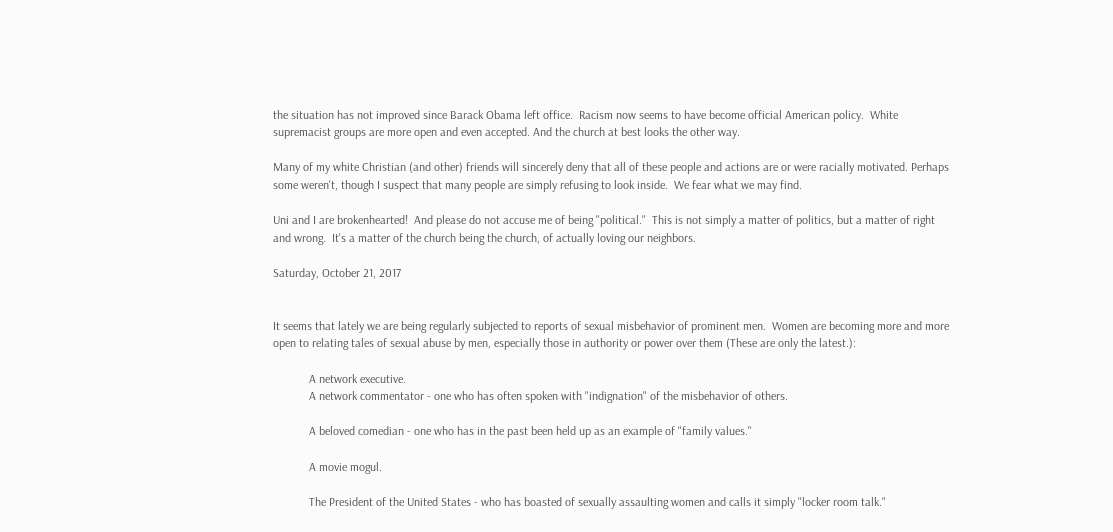the situation has not improved since Barack Obama left office.  Racism now seems to have become official American policy.  White supremacist groups are more open and even accepted. And the church at best looks the other way.

Many of my white Christian (and other) friends will sincerely deny that all of these people and actions are or were racially motivated. Perhaps some weren't, though I suspect that many people are simply refusing to look inside.  We fear what we may find.

Uni and I are brokenhearted!  And please do not accuse me of being "political."  This is not simply a matter of politics, but a matter of right and wrong.  It's a matter of the church being the church, of actually loving our neighbors.

Saturday, October 21, 2017


It seems that lately we are being regularly subjected to reports of sexual misbehavior of prominent men.  Women are becoming more and more open to relating tales of sexual abuse by men, especially those in authority or power over them (These are only the latest.):

            A network executive.
            A network commentator - one who has often spoken with "indignation" of the misbehavior of others.

            A beloved comedian - one who has in the past been held up as an example of "family values."

            A movie mogul.

            The President of the United States - who has boasted of sexually assaulting women and calls it simply "locker room talk."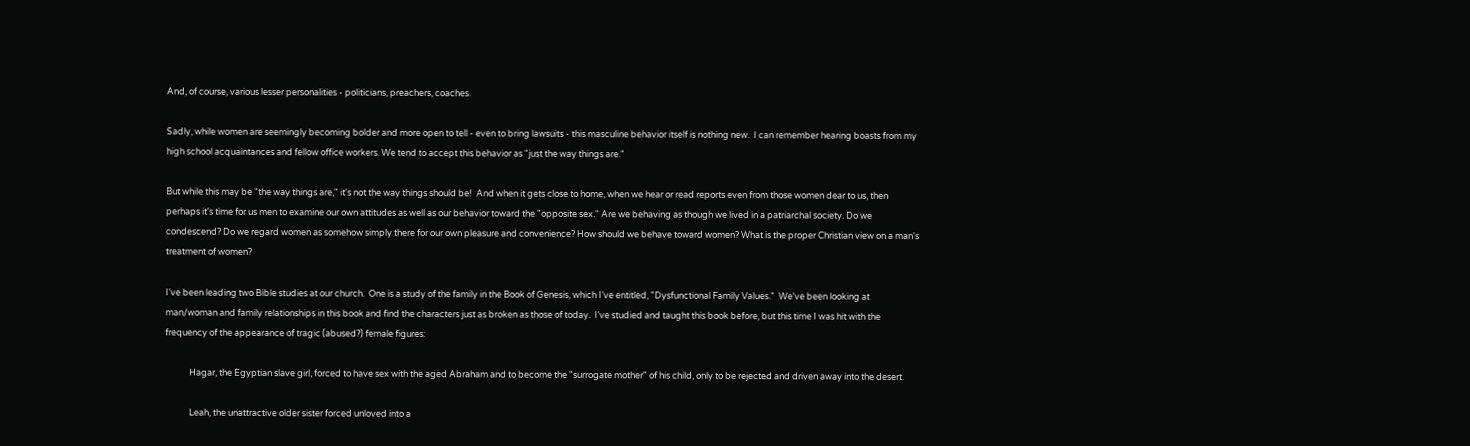And, of course, various lesser personalities - politicians, preachers, coaches.

Sadly, while women are seemingly becoming bolder and more open to tell - even to bring lawsuits - this masculine behavior itself is nothing new.  I can remember hearing boasts from my high school acquaintances and fellow office workers. We tend to accept this behavior as "just the way things are."

But while this may be "the way things are," it's not the way things should be!  And when it gets close to home, when we hear or read reports even from those women dear to us, then perhaps it's time for us men to examine our own attitudes as well as our behavior toward the "opposite sex." Are we behaving as though we lived in a patriarchal society. Do we condescend? Do we regard women as somehow simply there for our own pleasure and convenience? How should we behave toward women? What is the proper Christian view on a man's treatment of women?

I've been leading two Bible studies at our church.  One is a study of the family in the Book of Genesis, which I've entitled, "Dysfunctional Family Values."  We've been looking at man/woman and family relationships in this book and find the characters just as broken as those of today.  I've studied and taught this book before, but this time I was hit with the frequency of the appearance of tragic (abused?) female figures:

            Hagar, the Egyptian slave girl, forced to have sex with the aged Abraham and to become the "surrogate mother" of his child, only to be rejected and driven away into the desert.

            Leah, the unattractive older sister forced unloved into a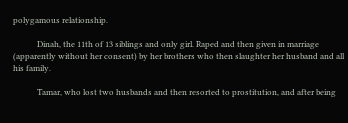polygamous relationship.

            Dinah, the 11th of 13 siblings and only girl. Raped and then given in marriage (apparently without her consent) by her brothers who then slaughter her husband and all his family.

            Tamar, who lost two husbands and then resorted to prostitution, and after being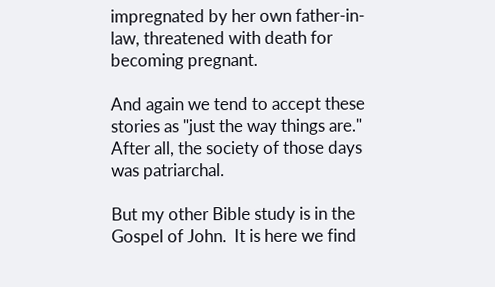impregnated by her own father-in-law, threatened with death for becoming pregnant.

And again we tend to accept these stories as "just the way things are."  After all, the society of those days was patriarchal.

But my other Bible study is in the Gospel of John.  It is here we find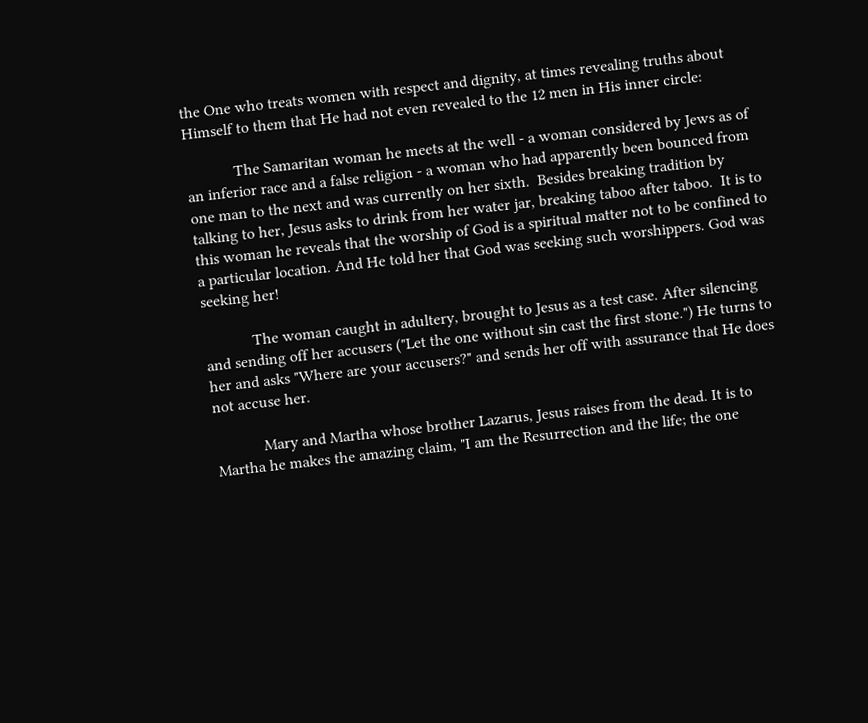the One who treats women with respect and dignity, at times revealing truths about Himself to them that He had not even revealed to the 12 men in His inner circle:

            The Samaritan woman he meets at the well - a woman considered by Jews as of an inferior race and a false religion - a woman who had apparently been bounced from one man to the next and was currently on her sixth.  Besides breaking tradition by talking to her, Jesus asks to drink from her water jar, breaking taboo after taboo.  It is to this woman he reveals that the worship of God is a spiritual matter not to be confined to a particular location. And He told her that God was seeking such worshippers. God was seeking her!

            The woman caught in adultery, brought to Jesus as a test case. After silencing and sending off her accusers ("Let the one without sin cast the first stone.") He turns to her and asks "Where are your accusers?" and sends her off with assurance that He does not accuse her.

            Mary and Martha whose brother Lazarus, Jesus raises from the dead. It is to Martha he makes the amazing claim, "I am the Resurrection and the life; the one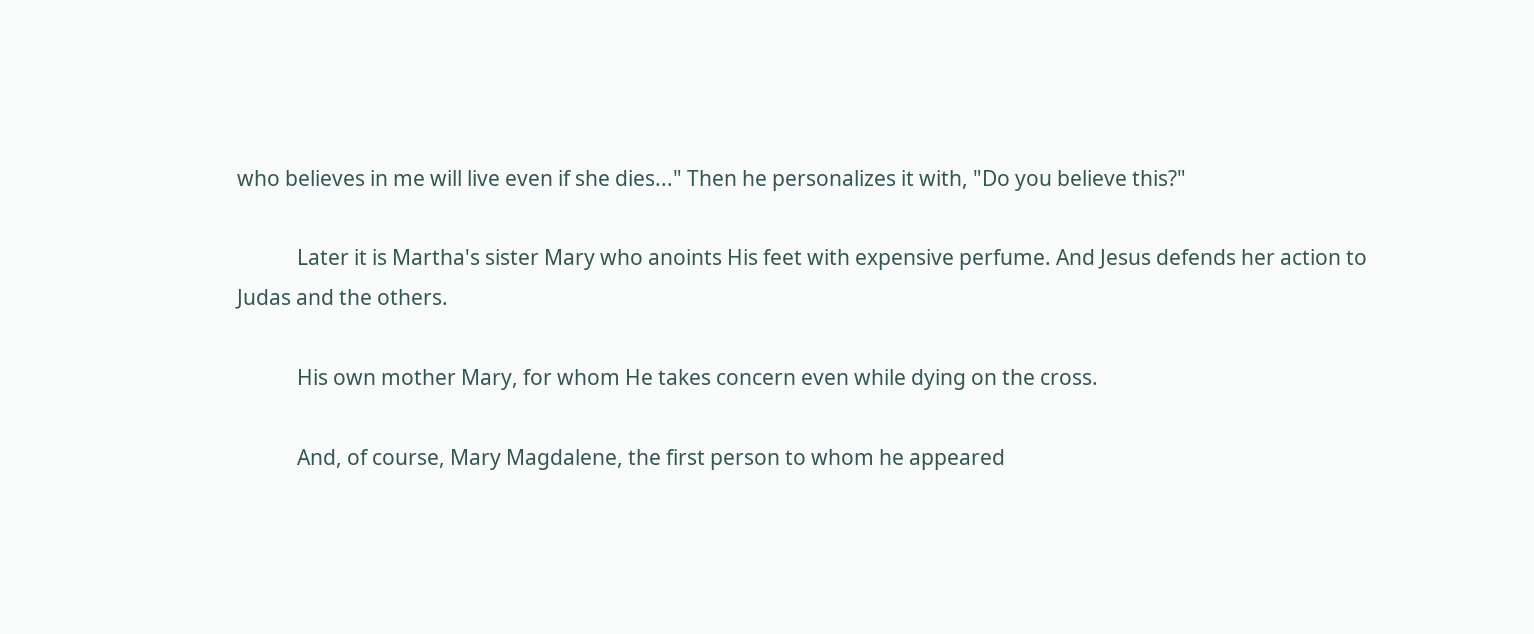who believes in me will live even if she dies..." Then he personalizes it with, "Do you believe this?"

            Later it is Martha's sister Mary who anoints His feet with expensive perfume. And Jesus defends her action to Judas and the others.

            His own mother Mary, for whom He takes concern even while dying on the cross.

            And, of course, Mary Magdalene, the first person to whom he appeared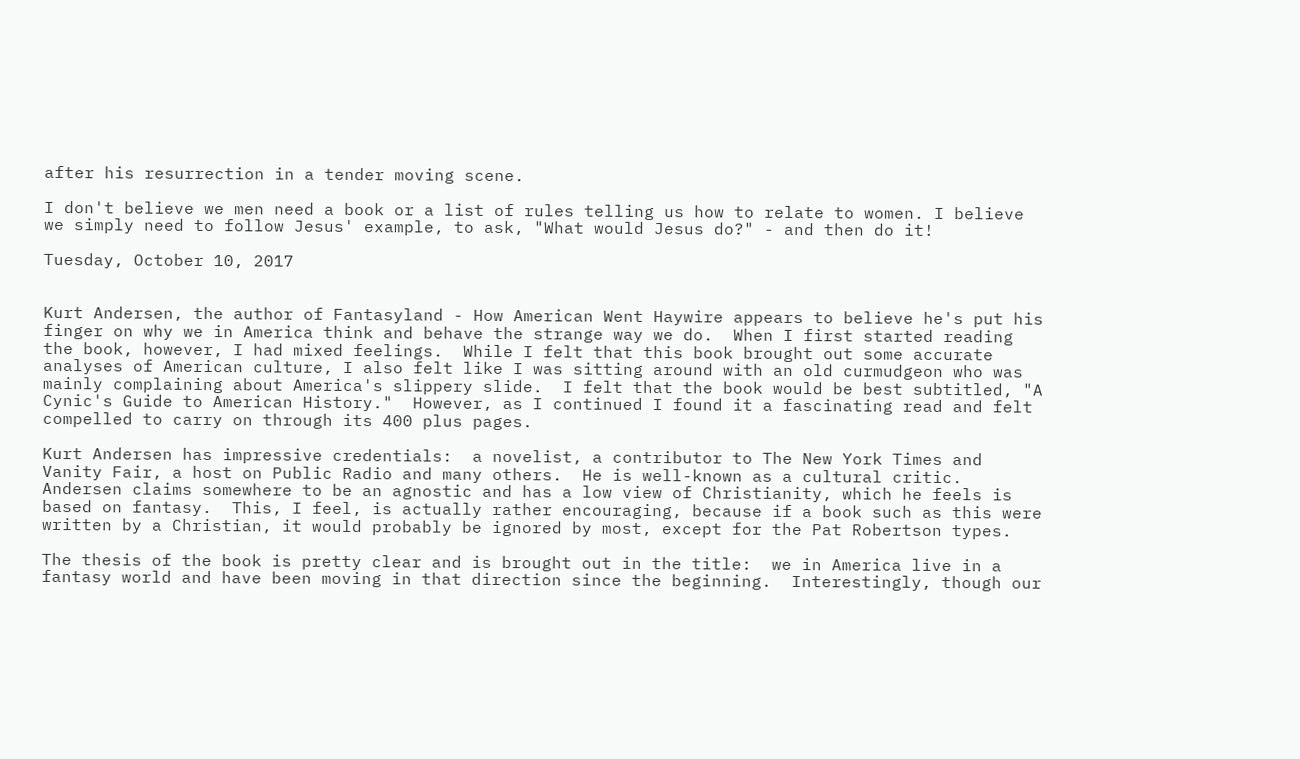after his resurrection in a tender moving scene.

I don't believe we men need a book or a list of rules telling us how to relate to women. I believe we simply need to follow Jesus' example, to ask, "What would Jesus do?" - and then do it!

Tuesday, October 10, 2017


Kurt Andersen, the author of Fantasyland - How American Went Haywire appears to believe he's put his finger on why we in America think and behave the strange way we do.  When I first started reading the book, however, I had mixed feelings.  While I felt that this book brought out some accurate analyses of American culture, I also felt like I was sitting around with an old curmudgeon who was mainly complaining about America's slippery slide.  I felt that the book would be best subtitled, "A Cynic's Guide to American History."  However, as I continued I found it a fascinating read and felt compelled to carry on through its 400 plus pages.

Kurt Andersen has impressive credentials:  a novelist, a contributor to The New York Times and Vanity Fair, a host on Public Radio and many others.  He is well-known as a cultural critic.  Andersen claims somewhere to be an agnostic and has a low view of Christianity, which he feels is based on fantasy.  This, I feel, is actually rather encouraging, because if a book such as this were written by a Christian, it would probably be ignored by most, except for the Pat Robertson types.

The thesis of the book is pretty clear and is brought out in the title:  we in America live in a fantasy world and have been moving in that direction since the beginning.  Interestingly, though our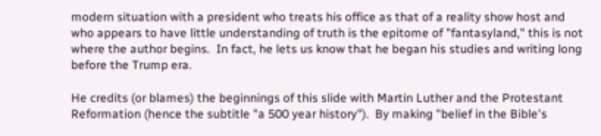modern situation with a president who treats his office as that of a reality show host and who appears to have little understanding of truth is the epitome of "fantasyland," this is not where the author begins.  In fact, he lets us know that he began his studies and writing long before the Trump era.

He credits (or blames) the beginnings of this slide with Martin Luther and the Protestant Reformation (hence the subtitle "a 500 year history").  By making "belief in the Bible's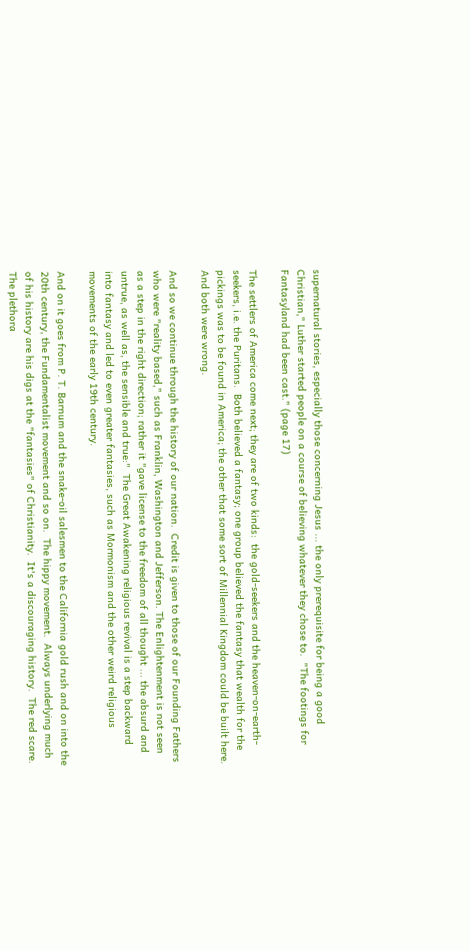supernatural stories, especially those concerning Jesus ... the only prerequisite for being a good Christian," Luther started people on a course of believing whatever they chose to.  "The footings for Fantasyland had been cast." (page 17)

The settlers of America come next; they are of two kinds:  the gold-seekers and the heaven-on-earth-seekers, i.e. the Puritans.  Both believed a fantasy; one group believed the fantasy that wealth for the pickings was to be found in America; the other that some sort of Millennial Kingdom could be built here.  And both were wrong.

And so we continue through the history of our nation.  Credit is given to those of our Founding Fathers who were "reality based," such as Franklin, Washington and Jefferson. The Enlightenment is not seen as a step in the right direction; rather it "gave license to the freedom of all thought ... the absurd and untrue, as well as, the sensible and true:"  The Great Awakening religious revival is a step backward into fantasy and led to even greater fantasies, such as Mormonism and the other weird religious movements of the early 19th century.

And on it goes from P. T. Barnum and the snake-oil salesmen to the California gold rush and on into the 20th century, the Fundamentalist movement and so on.  The hippy movement.  Always underlying much of his history are his digs at the "fantasies" of Christianity.  It's a discouraging history.  The red scare.  The plethora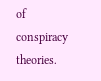of conspiracy theories.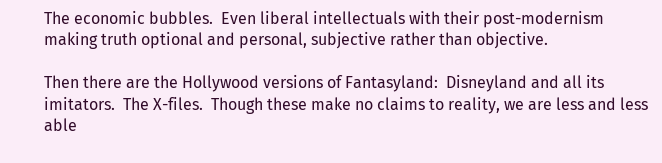The economic bubbles.  Even liberal intellectuals with their post-modernism making truth optional and personal, subjective rather than objective.

Then there are the Hollywood versions of Fantasyland:  Disneyland and all its imitators.  The X-files.  Though these make no claims to reality, we are less and less able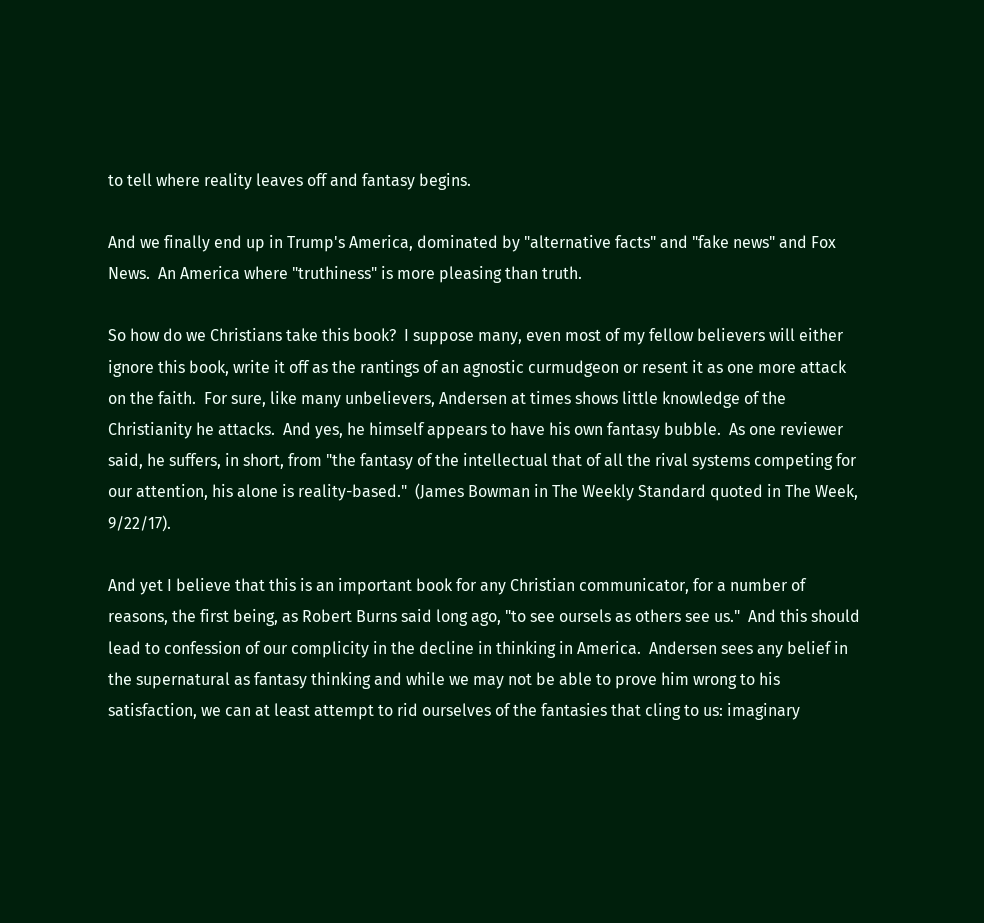to tell where reality leaves off and fantasy begins.

And we finally end up in Trump's America, dominated by "alternative facts" and "fake news" and Fox News.  An America where "truthiness" is more pleasing than truth.

So how do we Christians take this book?  I suppose many, even most of my fellow believers will either ignore this book, write it off as the rantings of an agnostic curmudgeon or resent it as one more attack on the faith.  For sure, like many unbelievers, Andersen at times shows little knowledge of the Christianity he attacks.  And yes, he himself appears to have his own fantasy bubble.  As one reviewer said, he suffers, in short, from "the fantasy of the intellectual that of all the rival systems competing for our attention, his alone is reality-based."  (James Bowman in The Weekly Standard quoted in The Week, 9/22/17).

And yet I believe that this is an important book for any Christian communicator, for a number of reasons, the first being, as Robert Burns said long ago, "to see oursels as others see us."  And this should lead to confession of our complicity in the decline in thinking in America.  Andersen sees any belief in the supernatural as fantasy thinking and while we may not be able to prove him wrong to his satisfaction, we can at least attempt to rid ourselves of the fantasies that cling to us: imaginary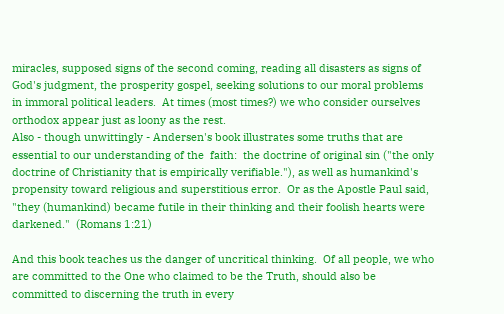miracles, supposed signs of the second coming, reading all disasters as signs of God's judgment, the prosperity gospel, seeking solutions to our moral problems in immoral political leaders.  At times (most times?) we who consider ourselves orthodox appear just as loony as the rest.
Also - though unwittingly - Andersen's book illustrates some truths that are essential to our understanding of the  faith:  the doctrine of original sin ("the only doctrine of Christianity that is empirically verifiable."), as well as humankind's propensity toward religious and superstitious error.  Or as the Apostle Paul said, "they (humankind) became futile in their thinking and their foolish hearts were darkened."  (Romans 1:21)

And this book teaches us the danger of uncritical thinking.  Of all people, we who are committed to the One who claimed to be the Truth, should also be committed to discerning the truth in every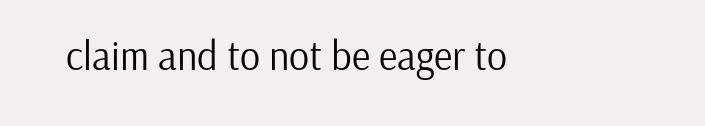claim and to not be eager to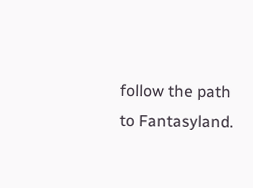follow the path to Fantasyland.